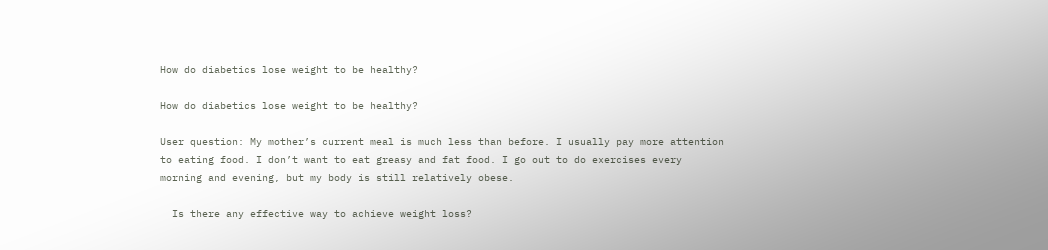How do diabetics lose weight to be healthy?

How do diabetics lose weight to be healthy?

User question: My mother’s current meal is much less than before. I usually pay more attention to eating food. I don’t want to eat greasy and fat food. I go out to do exercises every morning and evening, but my body is still relatively obese.

  Is there any effective way to achieve weight loss?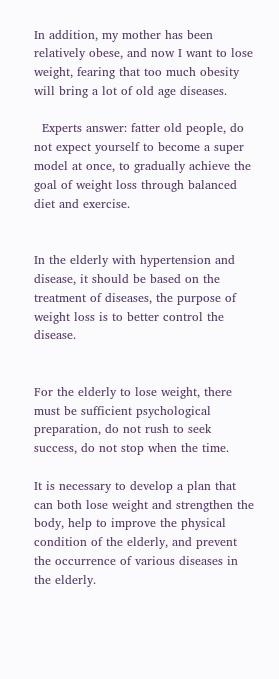In addition, my mother has been relatively obese, and now I want to lose weight, fearing that too much obesity will bring a lot of old age diseases.

  Experts answer: fatter old people, do not expect yourself to become a super model at once, to gradually achieve the goal of weight loss through balanced diet and exercise.


In the elderly with hypertension and disease, it should be based on the treatment of diseases, the purpose of weight loss is to better control the disease.


For the elderly to lose weight, there must be sufficient psychological preparation, do not rush to seek success, do not stop when the time.

It is necessary to develop a plan that can both lose weight and strengthen the body, help to improve the physical condition of the elderly, and prevent the occurrence of various diseases in the elderly.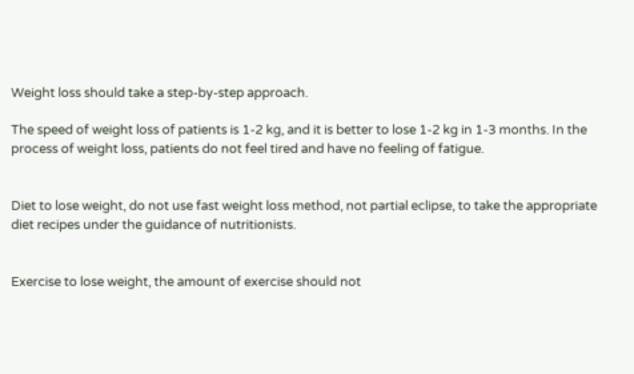Weight loss should take a step-by-step approach.

The speed of weight loss of patients is 1-2 kg, and it is better to lose 1-2 kg in 1-3 months. In the process of weight loss, patients do not feel tired and have no feeling of fatigue.


Diet to lose weight, do not use fast weight loss method, not partial eclipse, to take the appropriate diet recipes under the guidance of nutritionists.


Exercise to lose weight, the amount of exercise should not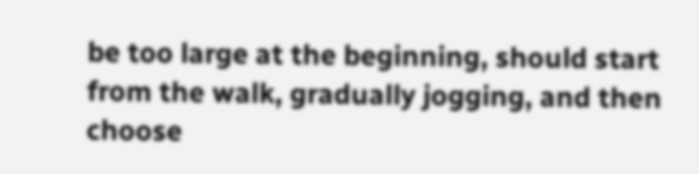be too large at the beginning, should start from the walk, gradually jogging, and then choose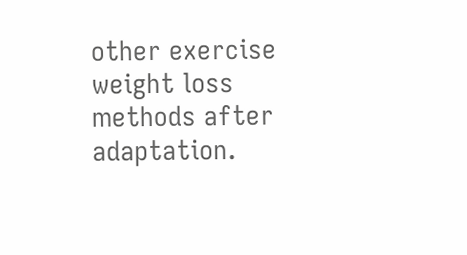other exercise weight loss methods after adaptation.